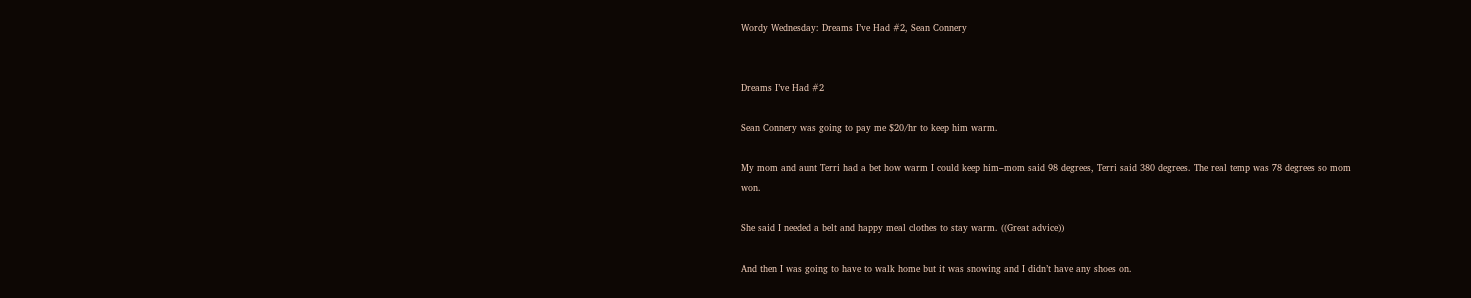Wordy Wednesday: Dreams I’ve Had #2, Sean Connery


Dreams I’ve Had #2

Sean Connery was going to pay me $20/hr to keep him warm.

My mom and aunt Terri had a bet how warm I could keep him–mom said 98 degrees, Terri said 380 degrees. The real temp was 78 degrees so mom won.

She said I needed a belt and happy meal clothes to stay warm. ((Great advice))

And then I was going to have to walk home but it was snowing and I didn’t have any shoes on.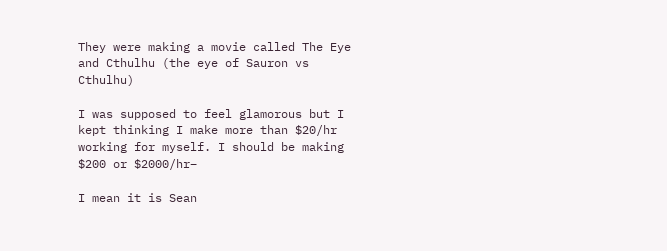They were making a movie called The Eye and Cthulhu (the eye of Sauron vs Cthulhu)

I was supposed to feel glamorous but I kept thinking I make more than $20/hr working for myself. I should be making $200 or $2000/hr–

I mean it is Sean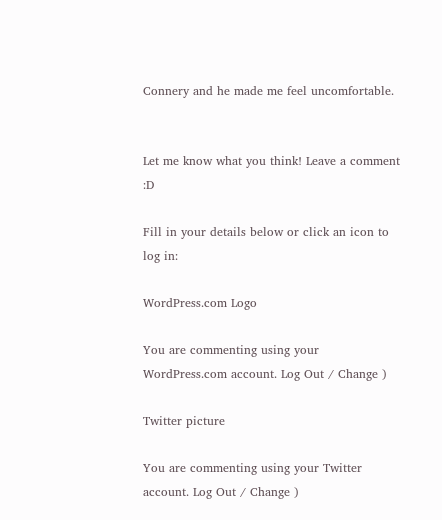Connery and he made me feel uncomfortable.


Let me know what you think! Leave a comment :D

Fill in your details below or click an icon to log in:

WordPress.com Logo

You are commenting using your WordPress.com account. Log Out / Change )

Twitter picture

You are commenting using your Twitter account. Log Out / Change )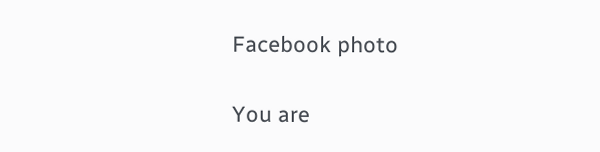Facebook photo

You are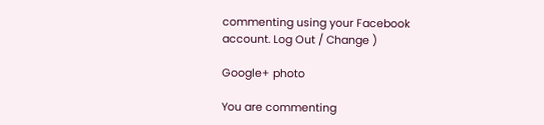commenting using your Facebook account. Log Out / Change )

Google+ photo

You are commenting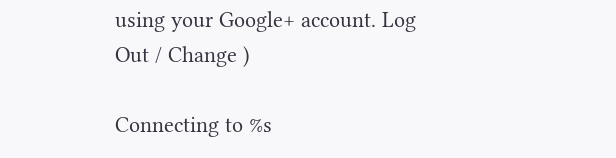using your Google+ account. Log Out / Change )

Connecting to %s